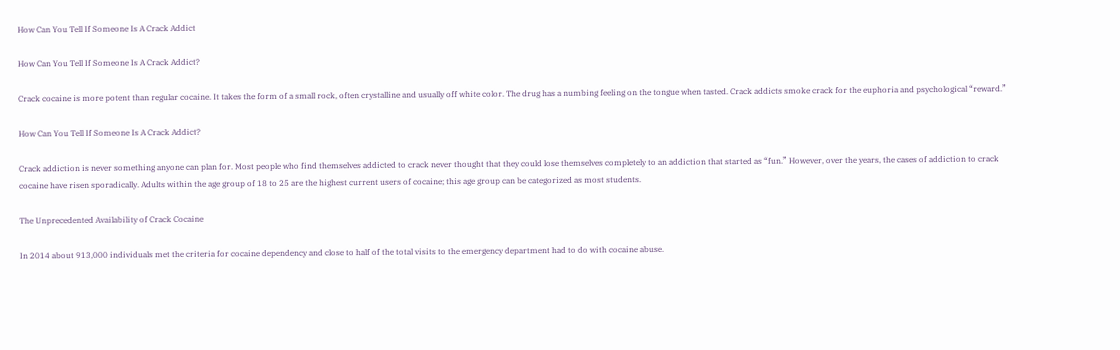How Can You Tell If Someone Is A Crack Addict

How Can You Tell If Someone Is A Crack Addict?

Crack cocaine is more potent than regular cocaine. It takes the form of a small rock, often crystalline and usually off white color. The drug has a numbing feeling on the tongue when tasted. Crack addicts smoke crack for the euphoria and psychological “reward.”

How Can You Tell If Someone Is A Crack Addict?

Crack addiction is never something anyone can plan for. Most people who find themselves addicted to crack never thought that they could lose themselves completely to an addiction that started as “fun.” However, over the years, the cases of addiction to crack cocaine have risen sporadically. Adults within the age group of 18 to 25 are the highest current users of cocaine; this age group can be categorized as most students.

The Unprecedented Availability of Crack Cocaine

In 2014 about 913,000 individuals met the criteria for cocaine dependency and close to half of the total visits to the emergency department had to do with cocaine abuse.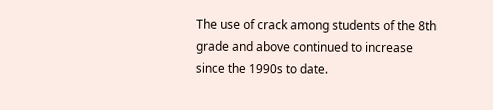The use of crack among students of the 8th grade and above continued to increase since the 1990s to date.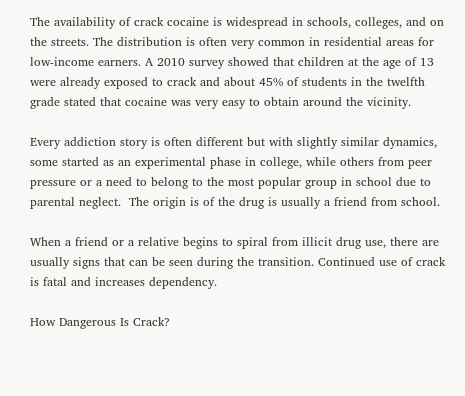The availability of crack cocaine is widespread in schools, colleges, and on the streets. The distribution is often very common in residential areas for low-income earners. A 2010 survey showed that children at the age of 13 were already exposed to crack and about 45% of students in the twelfth grade stated that cocaine was very easy to obtain around the vicinity.

Every addiction story is often different but with slightly similar dynamics, some started as an experimental phase in college, while others from peer pressure or a need to belong to the most popular group in school due to parental neglect.  The origin is of the drug is usually a friend from school.

When a friend or a relative begins to spiral from illicit drug use, there are usually signs that can be seen during the transition. Continued use of crack is fatal and increases dependency.

How Dangerous Is Crack?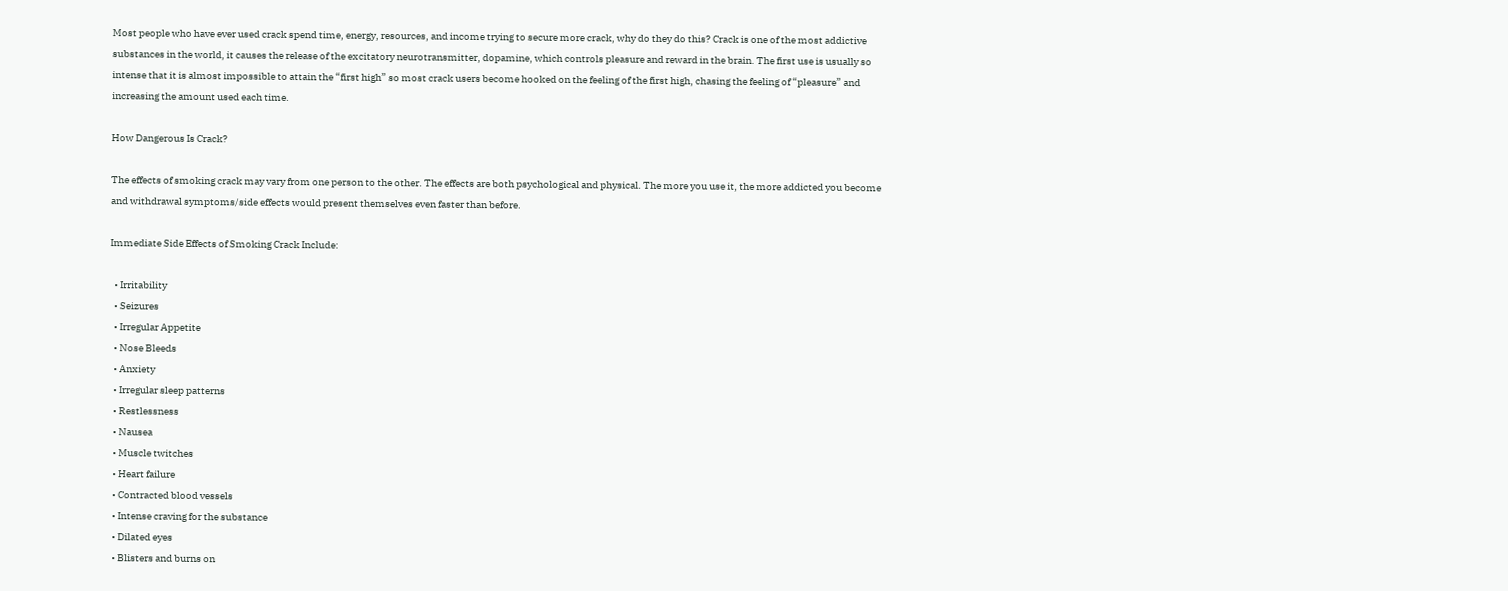Most people who have ever used crack spend time, energy, resources, and income trying to secure more crack, why do they do this? Crack is one of the most addictive substances in the world, it causes the release of the excitatory neurotransmitter, dopamine, which controls pleasure and reward in the brain. The first use is usually so intense that it is almost impossible to attain the “first high” so most crack users become hooked on the feeling of the first high, chasing the feeling of “pleasure” and increasing the amount used each time.

How Dangerous Is Crack?

The effects of smoking crack may vary from one person to the other. The effects are both psychological and physical. The more you use it, the more addicted you become and withdrawal symptoms/side effects would present themselves even faster than before.

Immediate Side Effects of Smoking Crack Include:

  • Irritability
  • Seizures
  • Irregular Appetite
  • Nose Bleeds
  • Anxiety
  • Irregular sleep patterns
  • Restlessness
  • Nausea
  • Muscle twitches
  • Heart failure
  • Contracted blood vessels
  • Intense craving for the substance
  • Dilated eyes
  • Blisters and burns on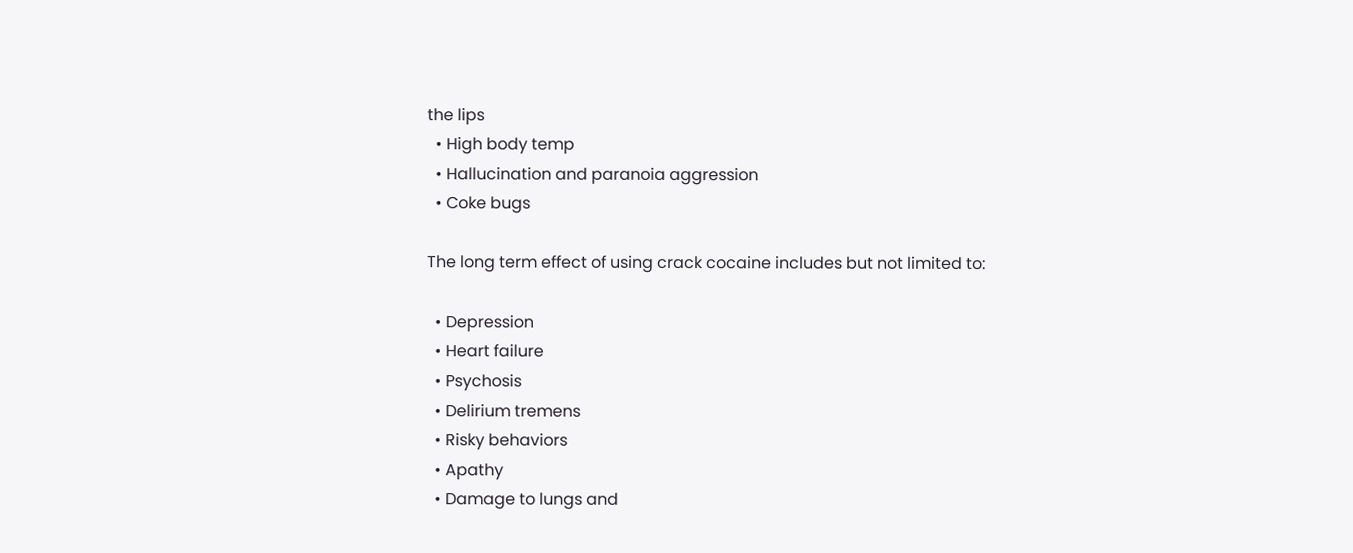the lips
  • High body temp
  • Hallucination and paranoia aggression
  • Coke bugs

The long term effect of using crack cocaine includes but not limited to:

  • Depression
  • Heart failure
  • Psychosis
  • Delirium tremens
  • Risky behaviors
  • Apathy
  • Damage to lungs and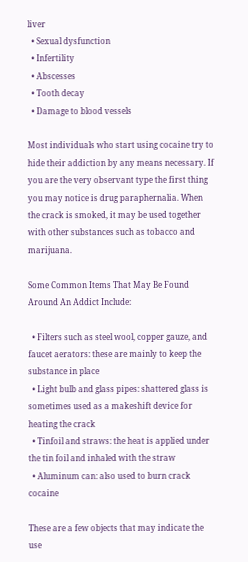liver
  • Sexual dysfunction
  • Infertility
  • Abscesses
  • Tooth decay
  • Damage to blood vessels

Most individuals who start using cocaine try to hide their addiction by any means necessary. If you are the very observant type the first thing you may notice is drug paraphernalia. When the crack is smoked, it may be used together with other substances such as tobacco and marijuana.

Some Common Items That May Be Found Around An Addict Include:

  • Filters such as steel wool, copper gauze, and faucet aerators: these are mainly to keep the substance in place
  • Light bulb and glass pipes: shattered glass is sometimes used as a makeshift device for heating the crack
  • Tinfoil and straws: the heat is applied under the tin foil and inhaled with the straw
  • Aluminum can: also used to burn crack cocaine

These are a few objects that may indicate the use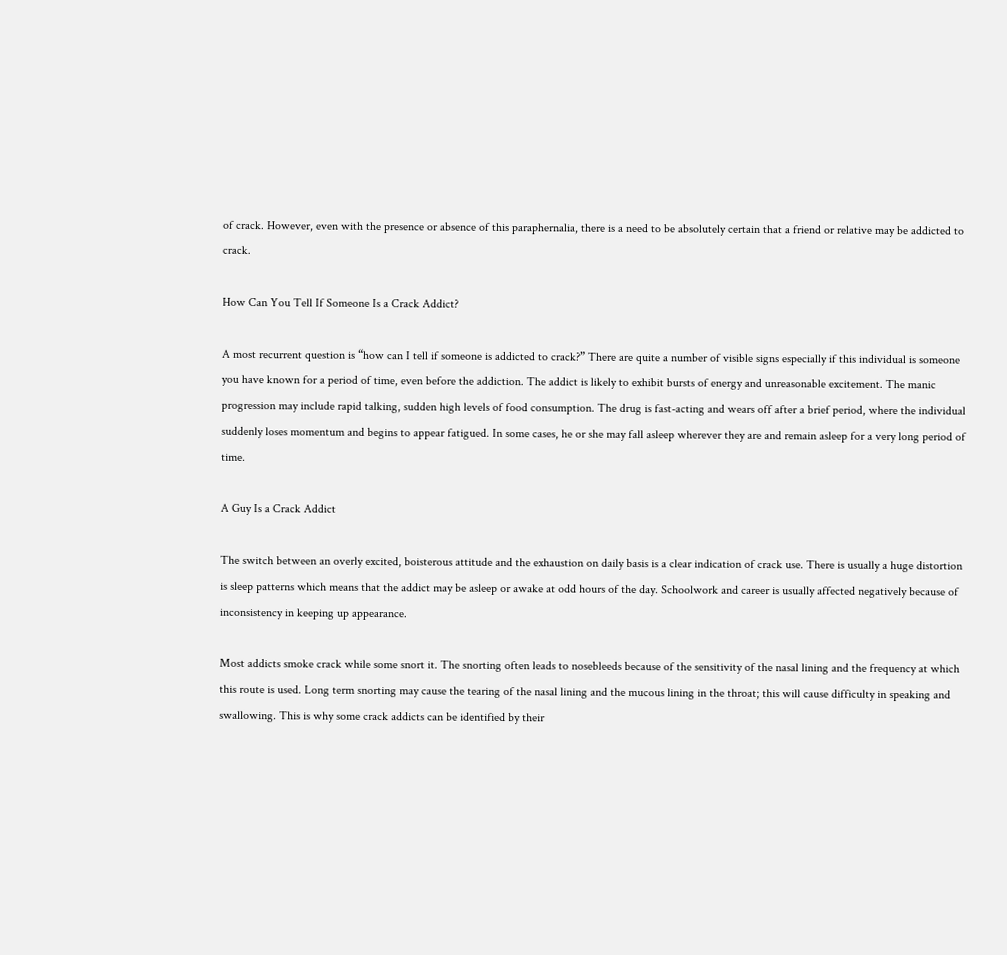of crack. However, even with the presence or absence of this paraphernalia, there is a need to be absolutely certain that a friend or relative may be addicted to crack.

How Can You Tell If Someone Is a Crack Addict?

A most recurrent question is “how can I tell if someone is addicted to crack?” There are quite a number of visible signs especially if this individual is someone you have known for a period of time, even before the addiction. The addict is likely to exhibit bursts of energy and unreasonable excitement. The manic progression may include rapid talking, sudden high levels of food consumption. The drug is fast-acting and wears off after a brief period, where the individual suddenly loses momentum and begins to appear fatigued. In some cases, he or she may fall asleep wherever they are and remain asleep for a very long period of time.

A Guy Is a Crack Addict

The switch between an overly excited, boisterous attitude and the exhaustion on daily basis is a clear indication of crack use. There is usually a huge distortion is sleep patterns which means that the addict may be asleep or awake at odd hours of the day. Schoolwork and career is usually affected negatively because of inconsistency in keeping up appearance.

Most addicts smoke crack while some snort it. The snorting often leads to nosebleeds because of the sensitivity of the nasal lining and the frequency at which this route is used. Long term snorting may cause the tearing of the nasal lining and the mucous lining in the throat; this will cause difficulty in speaking and swallowing. This is why some crack addicts can be identified by their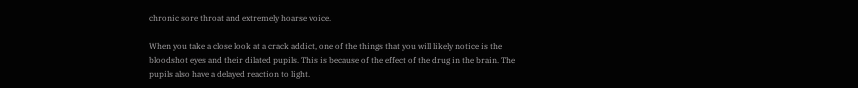chronic sore throat and extremely hoarse voice.

When you take a close look at a crack addict, one of the things that you will likely notice is the bloodshot eyes and their dilated pupils. This is because of the effect of the drug in the brain. The pupils also have a delayed reaction to light.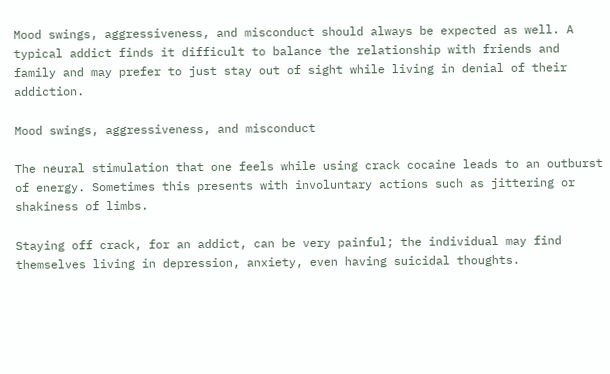Mood swings, aggressiveness, and misconduct should always be expected as well. A typical addict finds it difficult to balance the relationship with friends and family and may prefer to just stay out of sight while living in denial of their addiction.

Mood swings, aggressiveness, and misconduct

The neural stimulation that one feels while using crack cocaine leads to an outburst of energy. Sometimes this presents with involuntary actions such as jittering or shakiness of limbs.

Staying off crack, for an addict, can be very painful; the individual may find themselves living in depression, anxiety, even having suicidal thoughts.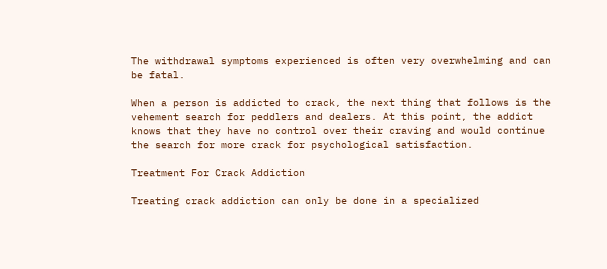The withdrawal symptoms experienced is often very overwhelming and can be fatal.

When a person is addicted to crack, the next thing that follows is the vehement search for peddlers and dealers. At this point, the addict knows that they have no control over their craving and would continue the search for more crack for psychological satisfaction.

Treatment For Crack Addiction

Treating crack addiction can only be done in a specialized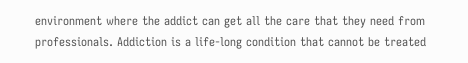environment where the addict can get all the care that they need from professionals. Addiction is a life-long condition that cannot be treated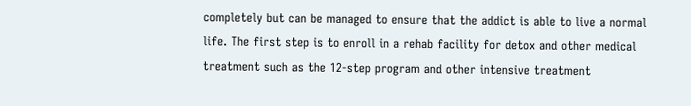completely but can be managed to ensure that the addict is able to live a normal life. The first step is to enroll in a rehab facility for detox and other medical treatment such as the 12-step program and other intensive treatment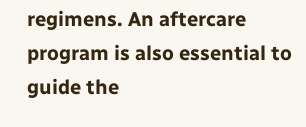regimens. An aftercare program is also essential to guide the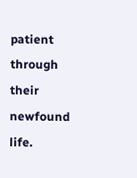patient through their newfound life.